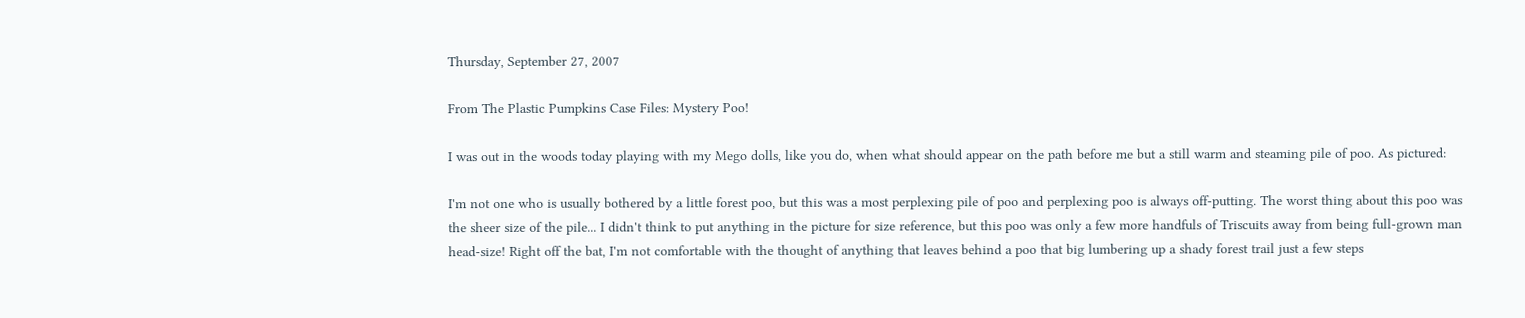Thursday, September 27, 2007

From The Plastic Pumpkins Case Files: Mystery Poo!

I was out in the woods today playing with my Mego dolls, like you do, when what should appear on the path before me but a still warm and steaming pile of poo. As pictured:

I'm not one who is usually bothered by a little forest poo, but this was a most perplexing pile of poo and perplexing poo is always off-putting. The worst thing about this poo was the sheer size of the pile... I didn't think to put anything in the picture for size reference, but this poo was only a few more handfuls of Triscuits away from being full-grown man head-size! Right off the bat, I'm not comfortable with the thought of anything that leaves behind a poo that big lumbering up a shady forest trail just a few steps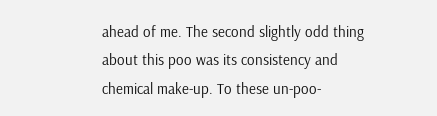ahead of me. The second slightly odd thing about this poo was its consistency and chemical make-up. To these un-poo-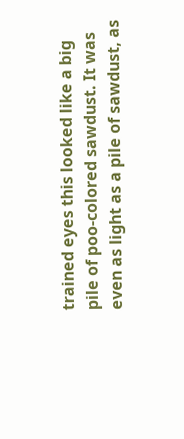trained eyes this looked like a big pile of poo-colored sawdust. It was even as light as a pile of sawdust, as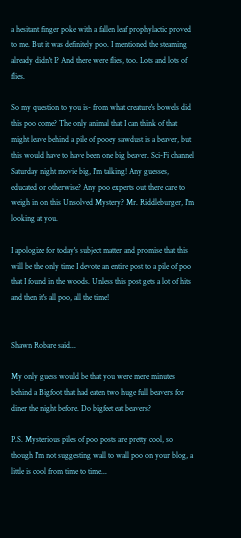a hesitant finger poke with a fallen leaf prophylactic proved to me. But it was definitely poo. I mentioned the steaming already didn't I? And there were flies, too. Lots and lots of flies.

So my question to you is- from what creature's bowels did this poo come? The only animal that I can think of that might leave behind a pile of pooey sawdust is a beaver, but this would have to have been one big beaver. Sci-Fi channel Saturday night movie big, I'm talking! Any guesses, educated or otherwise? Any poo experts out there care to weigh in on this Unsolved Mystery? Mr. Riddleburger, I'm looking at you.

I apologize for today's subject matter and promise that this will be the only time I devote an entire post to a pile of poo that I found in the woods. Unless this post gets a lot of hits and then it's all poo, all the time!


Shawn Robare said...

My only guess would be that you were mere minutes behind a Bigfoot that had eaten two huge full beavers for diner the night before. Do bigfeet eat beavers?

P.S. Mysterious piles of poo posts are pretty cool, so though I'm not suggesting wall to wall poo on your blog, a little is cool from time to time...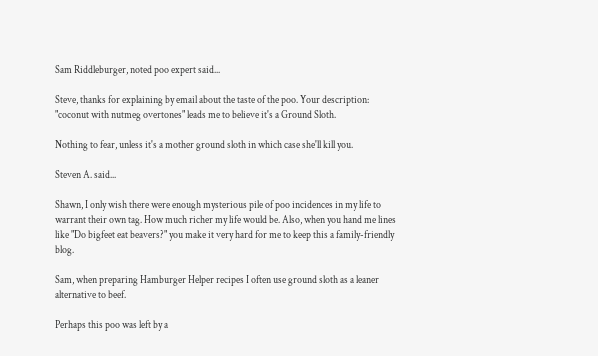Sam Riddleburger, noted poo expert said...

Steve, thanks for explaining by email about the taste of the poo. Your description: "coconut with nutmeg overtones" leads me to believe it's a Ground Sloth.

Nothing to fear, unless it's a mother ground sloth in which case she'll kill you.

Steven A. said...

Shawn, I only wish there were enough mysterious pile of poo incidences in my life to warrant their own tag. How much richer my life would be. Also, when you hand me lines like "Do bigfeet eat beavers?" you make it very hard for me to keep this a family-friendly blog.

Sam, when preparing Hamburger Helper recipes I often use ground sloth as a leaner alternative to beef.

Perhaps this poo was left by a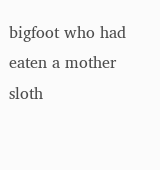bigfoot who had eaten a mother sloth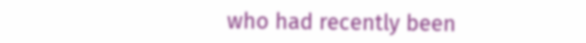who had recently been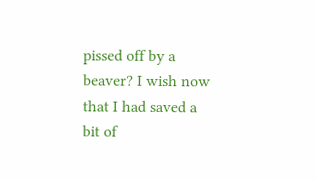pissed off by a beaver? I wish now that I had saved a bit of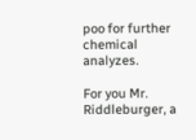poo for further chemical analyzes.

For you Mr. Riddleburger, a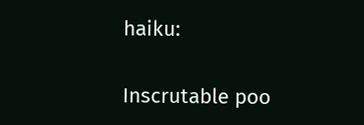haiku:

Inscrutable poo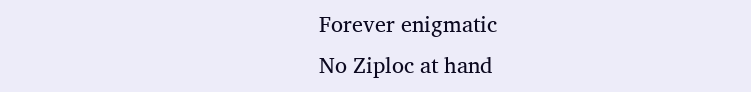Forever enigmatic
No Ziploc at hand